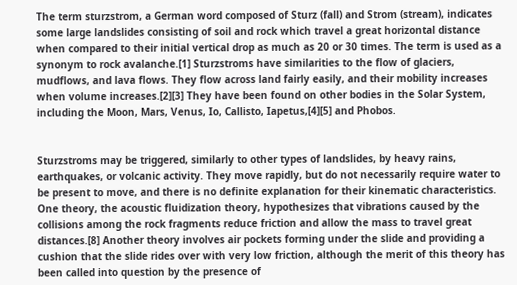The term sturzstrom, a German word composed of Sturz (fall) and Strom (stream), indicates some large landslides consisting of soil and rock which travel a great horizontal distance when compared to their initial vertical drop as much as 20 or 30 times. The term is used as a synonym to rock avalanche.[1] Sturzstroms have similarities to the flow of glaciers, mudflows, and lava flows. They flow across land fairly easily, and their mobility increases when volume increases.[2][3] They have been found on other bodies in the Solar System, including the Moon, Mars, Venus, Io, Callisto, Iapetus,[4][5] and Phobos.


Sturzstroms may be triggered, similarly to other types of landslides, by heavy rains, earthquakes, or volcanic activity. They move rapidly, but do not necessarily require water to be present to move, and there is no definite explanation for their kinematic characteristics. One theory, the acoustic fluidization theory, hypothesizes that vibrations caused by the collisions among the rock fragments reduce friction and allow the mass to travel great distances.[8] Another theory involves air pockets forming under the slide and providing a cushion that the slide rides over with very low friction, although the merit of this theory has been called into question by the presence of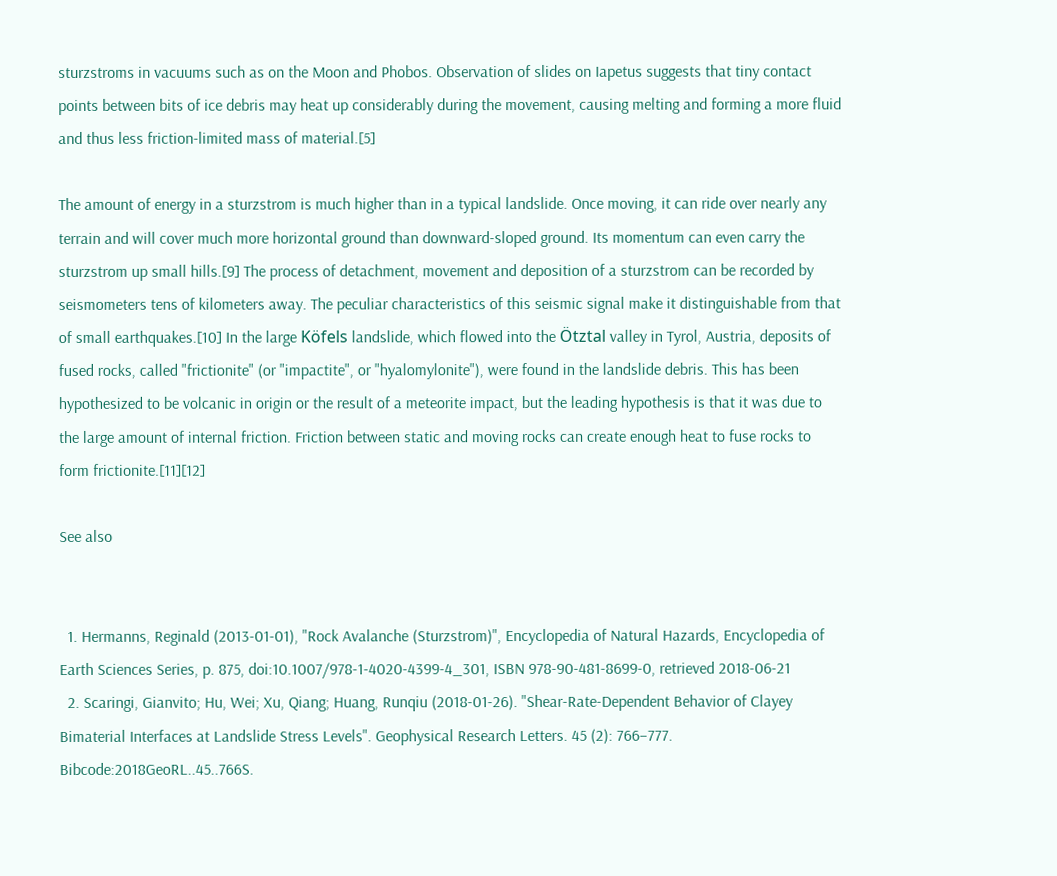sturzstroms in vacuums such as on the Moon and Phobos. Observation of slides on Iapetus suggests that tiny contact points between bits of ice debris may heat up considerably during the movement, causing melting and forming a more fluid and thus less friction-limited mass of material.[5]

The amount of energy in a sturzstrom is much higher than in a typical landslide. Once moving, it can ride over nearly any terrain and will cover much more horizontal ground than downward-sloped ground. Its momentum can even carry the sturzstrom up small hills.[9] The process of detachment, movement and deposition of a sturzstrom can be recorded by seismometers tens of kilometers away. The peculiar characteristics of this seismic signal make it distinguishable from that of small earthquakes.[10] In the large Köfels landslide, which flowed into the Ötztal valley in Tyrol, Austria, deposits of fused rocks, called "frictionite" (or "impactite", or "hyalomylonite"), were found in the landslide debris. This has been hypothesized to be volcanic in origin or the result of a meteorite impact, but the leading hypothesis is that it was due to the large amount of internal friction. Friction between static and moving rocks can create enough heat to fuse rocks to form frictionite.[11][12]

See also


  1. Hermanns, Reginald (2013-01-01), "Rock Avalanche (Sturzstrom)", Encyclopedia of Natural Hazards, Encyclopedia of Earth Sciences Series, p. 875, doi:10.1007/978-1-4020-4399-4_301, ISBN 978-90-481-8699-0, retrieved 2018-06-21
  2. Scaringi, Gianvito; Hu, Wei; Xu, Qiang; Huang, Runqiu (2018-01-26). "Shear-Rate-Dependent Behavior of Clayey Bimaterial Interfaces at Landslide Stress Levels". Geophysical Research Letters. 45 (2): 766–777. Bibcode:2018GeoRL..45..766S.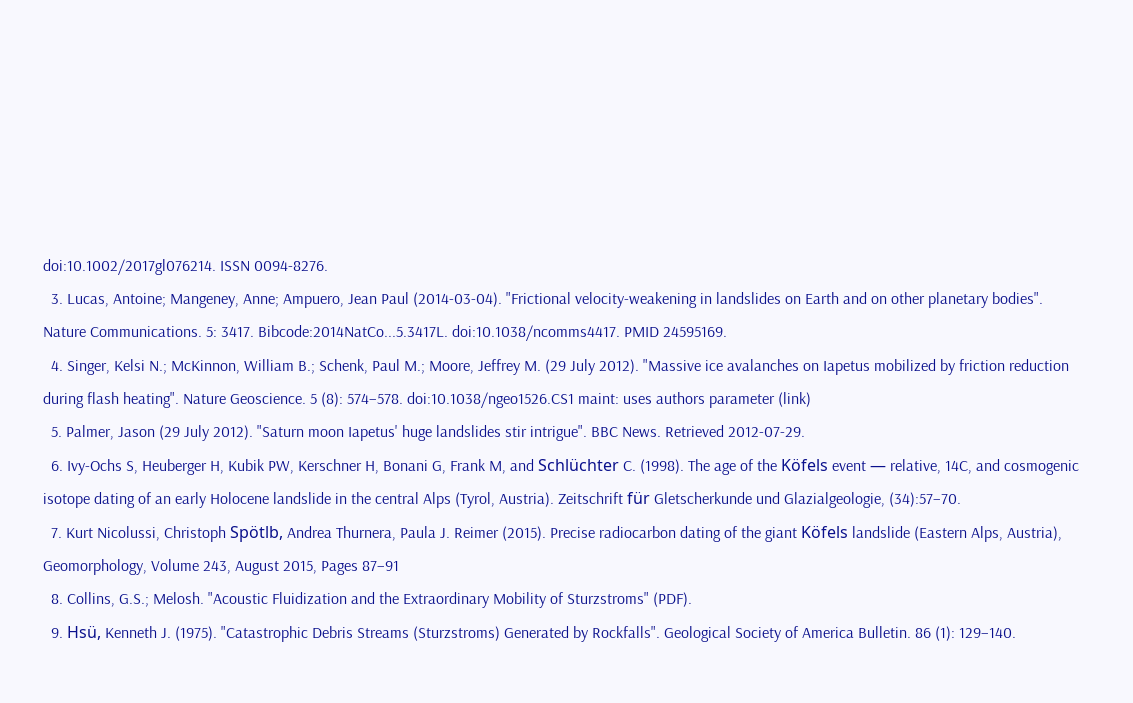doi:10.1002/2017gl076214. ISSN 0094-8276.
  3. Lucas, Antoine; Mangeney, Anne; Ampuero, Jean Paul (2014-03-04). "Frictional velocity-weakening in landslides on Earth and on other planetary bodies". Nature Communications. 5: 3417. Bibcode:2014NatCo...5.3417L. doi:10.1038/ncomms4417. PMID 24595169.
  4. Singer, Kelsi N.; McKinnon, William B.; Schenk, Paul M.; Moore, Jeffrey M. (29 July 2012). "Massive ice avalanches on Iapetus mobilized by friction reduction during flash heating". Nature Geoscience. 5 (8): 574–578. doi:10.1038/ngeo1526.CS1 maint: uses authors parameter (link)
  5. Palmer, Jason (29 July 2012). "Saturn moon Iapetus' huge landslides stir intrigue". BBC News. Retrieved 2012-07-29.
  6. Ivy-Ochs S, Heuberger H, Kubik PW, Kerschner H, Bonani G, Frank M, and Schlüchter C. (1998). The age of the Köfels event — relative, 14C, and cosmogenic isotope dating of an early Holocene landslide in the central Alps (Tyrol, Austria). Zeitschrift für Gletscherkunde und Glazialgeologie, (34):57–70.
  7. Kurt Nicolussi, Christoph Spötlb, Andrea Thurnera, Paula J. Reimer (2015). Precise radiocarbon dating of the giant Köfels landslide (Eastern Alps, Austria), Geomorphology, Volume 243, August 2015, Pages 87–91
  8. Collins, G.S.; Melosh. "Acoustic Fluidization and the Extraordinary Mobility of Sturzstroms" (PDF).
  9. Hsü, Kenneth J. (1975). "Catastrophic Debris Streams (Sturzstroms) Generated by Rockfalls". Geological Society of America Bulletin. 86 (1): 129–140.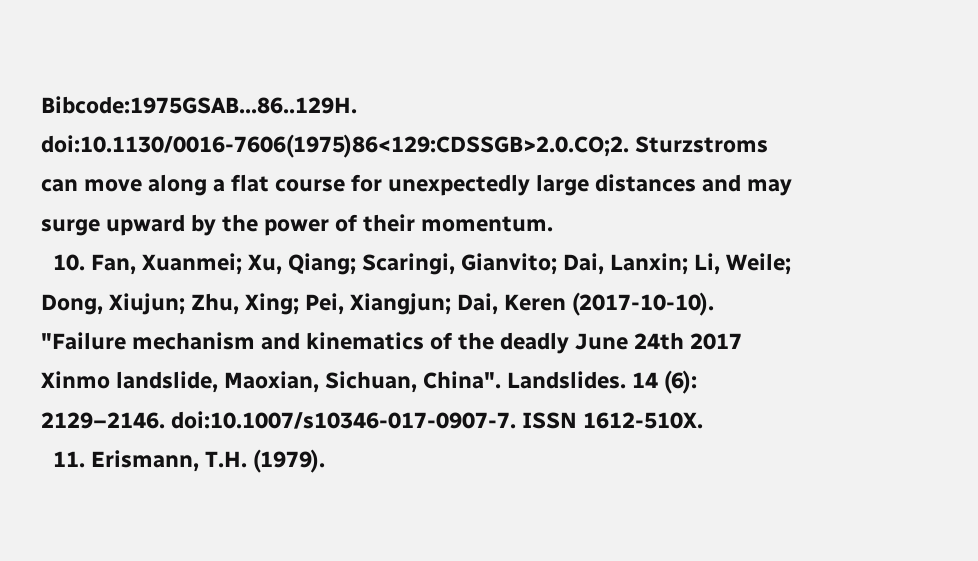Bibcode:1975GSAB...86..129H. doi:10.1130/0016-7606(1975)86<129:CDSSGB>2.0.CO;2. Sturzstroms can move along a flat course for unexpectedly large distances and may surge upward by the power of their momentum.
  10. Fan, Xuanmei; Xu, Qiang; Scaringi, Gianvito; Dai, Lanxin; Li, Weile; Dong, Xiujun; Zhu, Xing; Pei, Xiangjun; Dai, Keren (2017-10-10). "Failure mechanism and kinematics of the deadly June 24th 2017 Xinmo landslide, Maoxian, Sichuan, China". Landslides. 14 (6): 2129–2146. doi:10.1007/s10346-017-0907-7. ISSN 1612-510X.
  11. Erismann, T.H. (1979).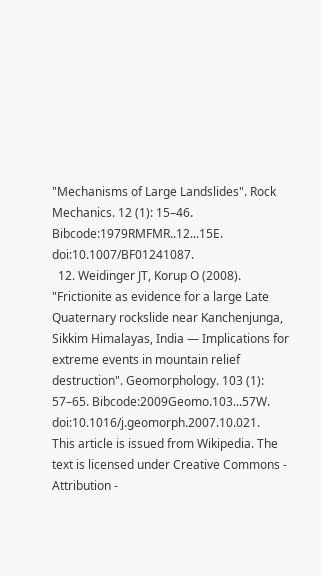"Mechanisms of Large Landslides". Rock Mechanics. 12 (1): 15–46. Bibcode:1979RMFMR..12...15E. doi:10.1007/BF01241087.
  12. Weidinger JT, Korup O (2008). "Frictionite as evidence for a large Late Quaternary rockslide near Kanchenjunga, Sikkim Himalayas, India — Implications for extreme events in mountain relief destruction". Geomorphology. 103 (1): 57–65. Bibcode:2009Geomo.103...57W. doi:10.1016/j.geomorph.2007.10.021.
This article is issued from Wikipedia. The text is licensed under Creative Commons - Attribution -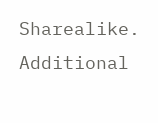Sharealike. Additional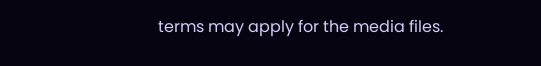terms may apply for the media files.